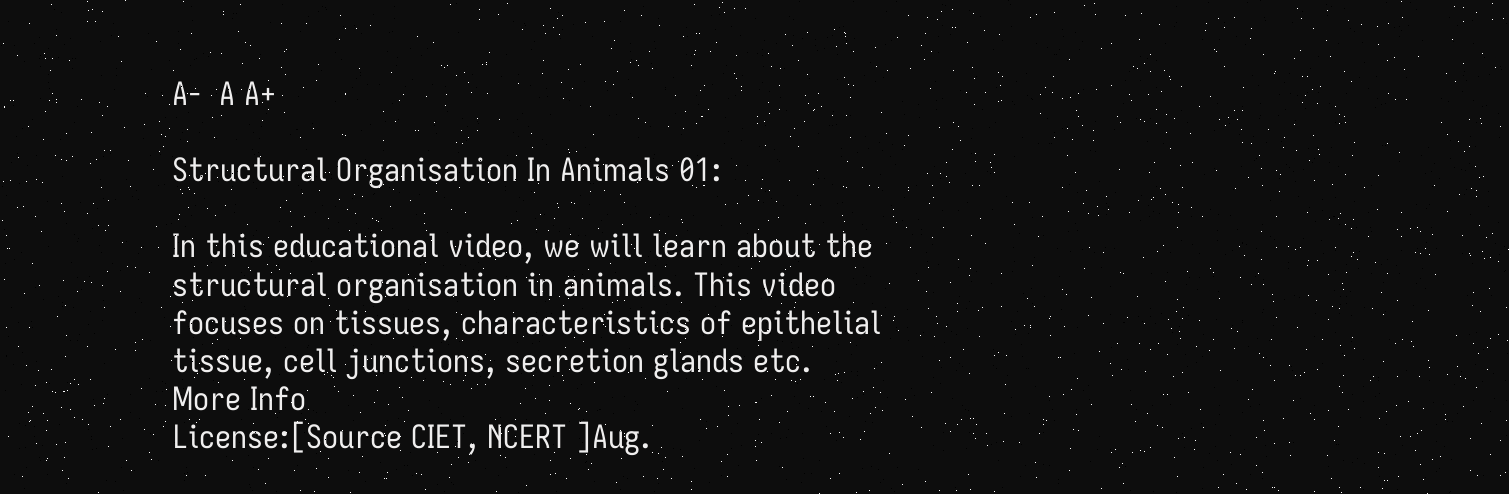A-  A A+

Structural Organisation In Animals 01:

In this educational video, we will learn about the structural organisation in animals. This video focuses on tissues, characteristics of epithelial tissue, cell junctions, secretion glands etc.
More Info
License:[Source CIET, NCERT ]Aug.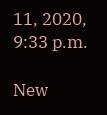11, 2020, 9:33 p.m.

New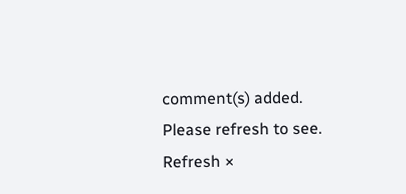comment(s) added. Please refresh to see.
Refresh ×